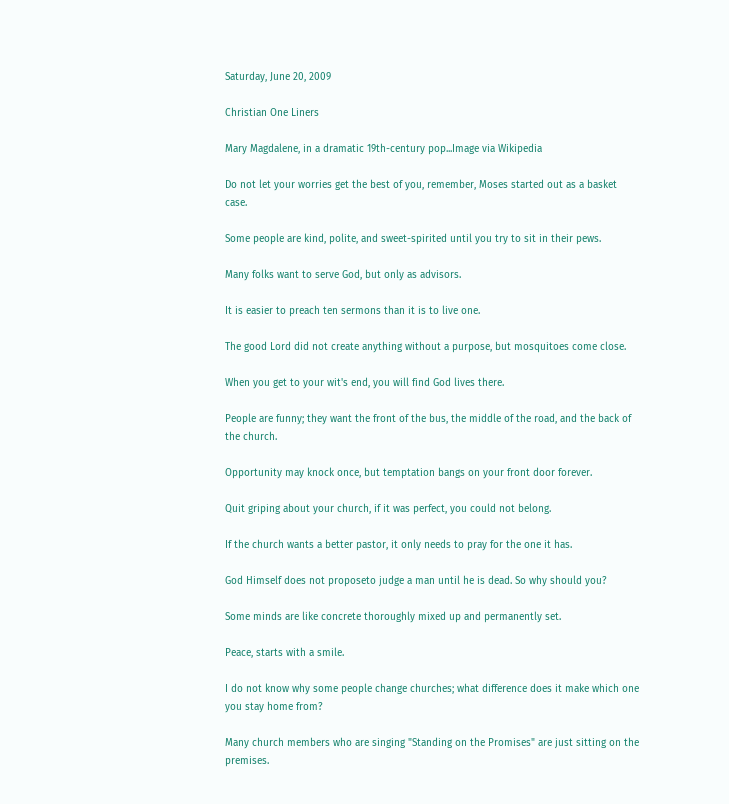Saturday, June 20, 2009

Christian One Liners

Mary Magdalene, in a dramatic 19th-century pop...Image via Wikipedia

Do not let your worries get the best of you, remember, Moses started out as a basket case.

Some people are kind, polite, and sweet-spirited until you try to sit in their pews.

Many folks want to serve God, but only as advisors.

It is easier to preach ten sermons than it is to live one.

The good Lord did not create anything without a purpose, but mosquitoes come close.

When you get to your wit's end, you will find God lives there.

People are funny; they want the front of the bus, the middle of the road, and the back of the church.

Opportunity may knock once, but temptation bangs on your front door forever.

Quit griping about your church, if it was perfect, you could not belong.

If the church wants a better pastor, it only needs to pray for the one it has.

God Himself does not proposeto judge a man until he is dead. So why should you?

Some minds are like concrete thoroughly mixed up and permanently set.

Peace, starts with a smile.

I do not know why some people change churches; what difference does it make which one you stay home from?

Many church members who are singing "Standing on the Promises" are just sitting on the premises.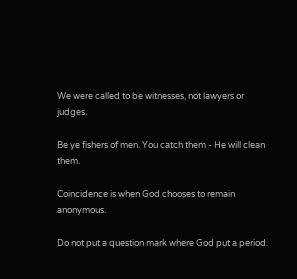We were called to be witnesses, not lawyers or judges.

Be ye fishers of men. You catch them - He will clean them.

Coincidence is when God chooses to remain anonymous.

Do not put a question mark where God put a period.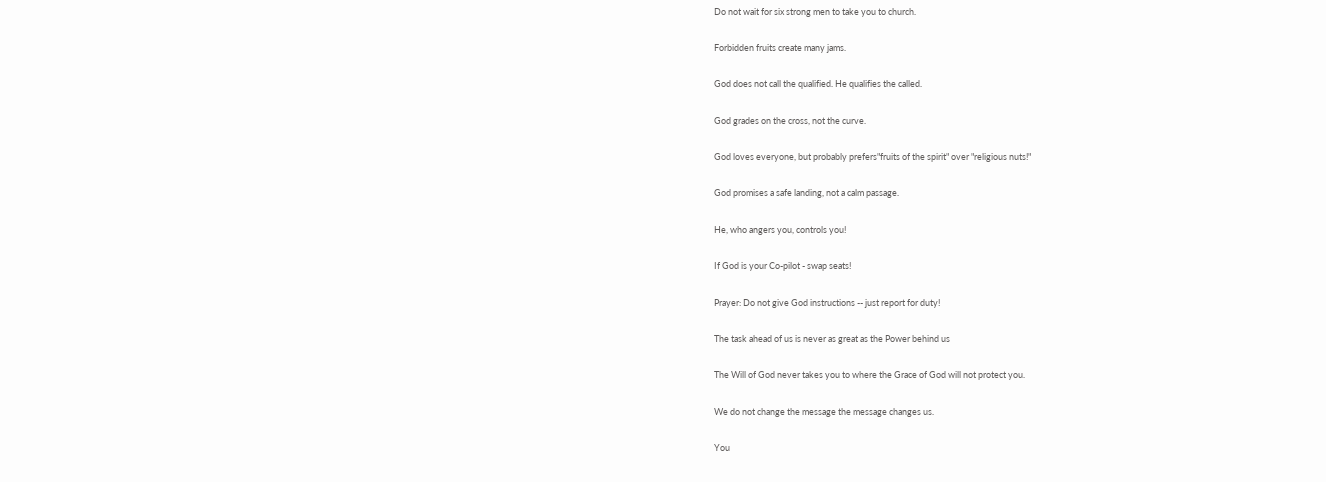Do not wait for six strong men to take you to church.

Forbidden fruits create many jams.

God does not call the qualified. He qualifies the called.

God grades on the cross, not the curve.

God loves everyone, but probably prefers"fruits of the spirit" over "religious nuts!"

God promises a safe landing, not a calm passage.

He, who angers you, controls you!

If God is your Co-pilot - swap seats!

Prayer: Do not give God instructions -- just report for duty!

The task ahead of us is never as great as the Power behind us

The Will of God never takes you to where the Grace of God will not protect you.

We do not change the message the message changes us.

You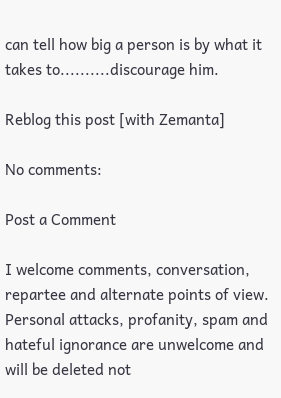can tell how big a person is by what it takes to..........discourage him.

Reblog this post [with Zemanta]

No comments:

Post a Comment

I welcome comments, conversation, repartee and alternate points of view. Personal attacks, profanity, spam and hateful ignorance are unwelcome and will be deleted not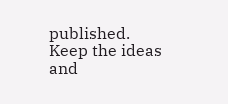published. Keep the ideas and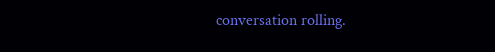conversation rolling.